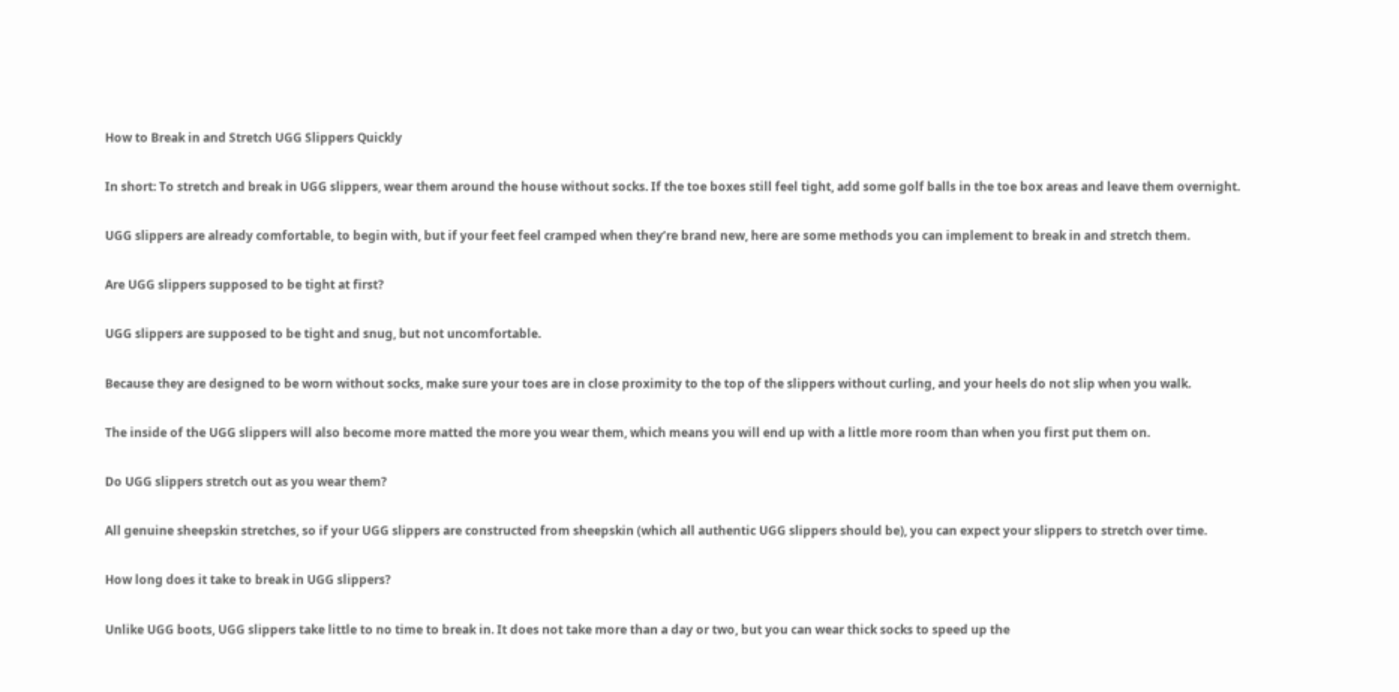How to Break in and Stretch UGG Slippers Quickly

In short: To stretch and break in UGG slippers, wear them around the house without socks. If the toe boxes still feel tight, add some golf balls in the toe box areas and leave them overnight.

UGG slippers are already comfortable, to begin with, but if your feet feel cramped when they’re brand new, here are some methods you can implement to break in and stretch them.

Are UGG slippers supposed to be tight at first?

UGG slippers are supposed to be tight and snug, but not uncomfortable.

Because they are designed to be worn without socks, make sure your toes are in close proximity to the top of the slippers without curling, and your heels do not slip when you walk.

The inside of the UGG slippers will also become more matted the more you wear them, which means you will end up with a little more room than when you first put them on.

Do UGG slippers stretch out as you wear them?

All genuine sheepskin stretches, so if your UGG slippers are constructed from sheepskin (which all authentic UGG slippers should be), you can expect your slippers to stretch over time.

How long does it take to break in UGG slippers?

Unlike UGG boots, UGG slippers take little to no time to break in. It does not take more than a day or two, but you can wear thick socks to speed up the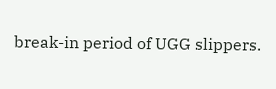break-in period of UGG slippers.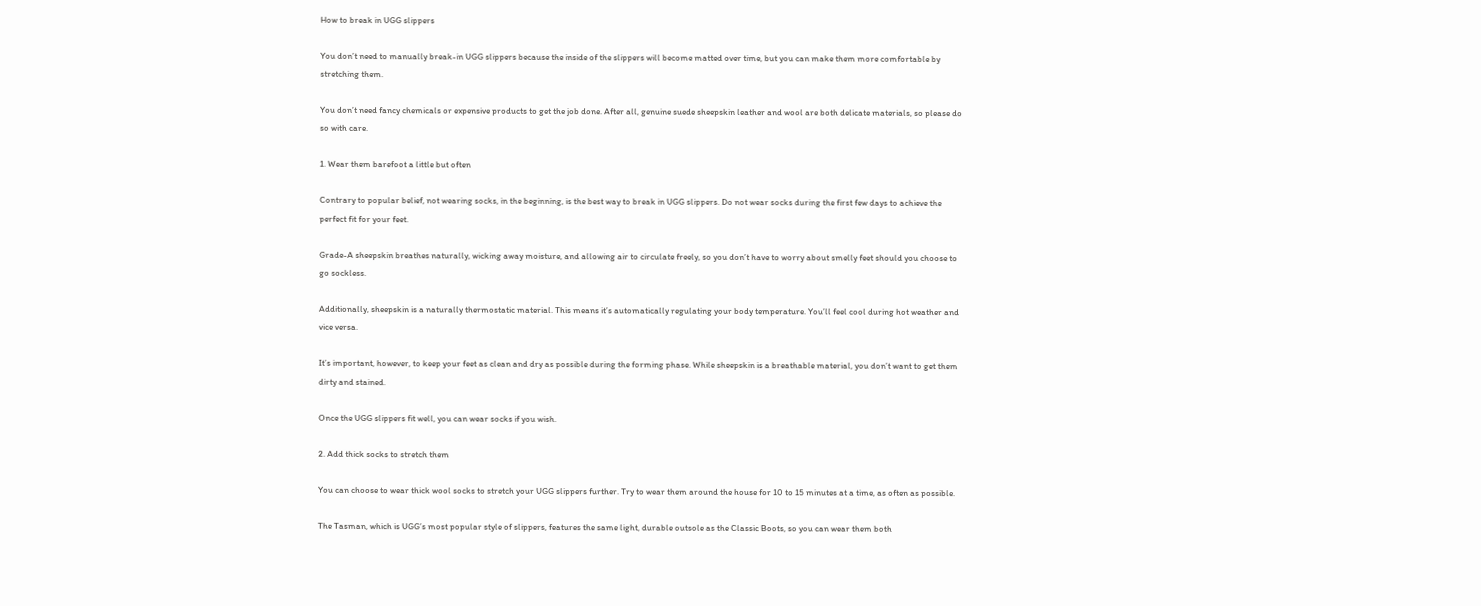How to break in UGG slippers

You don’t need to manually break-in UGG slippers because the inside of the slippers will become matted over time, but you can make them more comfortable by stretching them.

You don’t need fancy chemicals or expensive products to get the job done. After all, genuine suede sheepskin leather and wool are both delicate materials, so please do so with care.

1. Wear them barefoot a little but often

Contrary to popular belief, not wearing socks, in the beginning, is the best way to break in UGG slippers. Do not wear socks during the first few days to achieve the perfect fit for your feet.

Grade-A sheepskin breathes naturally, wicking away moisture, and allowing air to circulate freely, so you don’t have to worry about smelly feet should you choose to go sockless.

Additionally, sheepskin is a naturally thermostatic material. This means it’s automatically regulating your body temperature. You’ll feel cool during hot weather and vice versa.

It’s important, however, to keep your feet as clean and dry as possible during the forming phase. While sheepskin is a breathable material, you don’t want to get them dirty and stained.

Once the UGG slippers fit well, you can wear socks if you wish.

2. Add thick socks to stretch them

You can choose to wear thick wool socks to stretch your UGG slippers further. Try to wear them around the house for 10 to 15 minutes at a time, as often as possible.

The Tasman, which is UGG’s most popular style of slippers, features the same light, durable outsole as the Classic Boots, so you can wear them both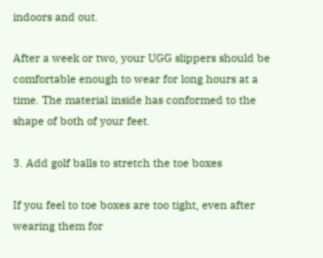indoors and out.

After a week or two, your UGG slippers should be comfortable enough to wear for long hours at a time. The material inside has conformed to the shape of both of your feet.

3. Add golf balls to stretch the toe boxes

If you feel to toe boxes are too tight, even after wearing them for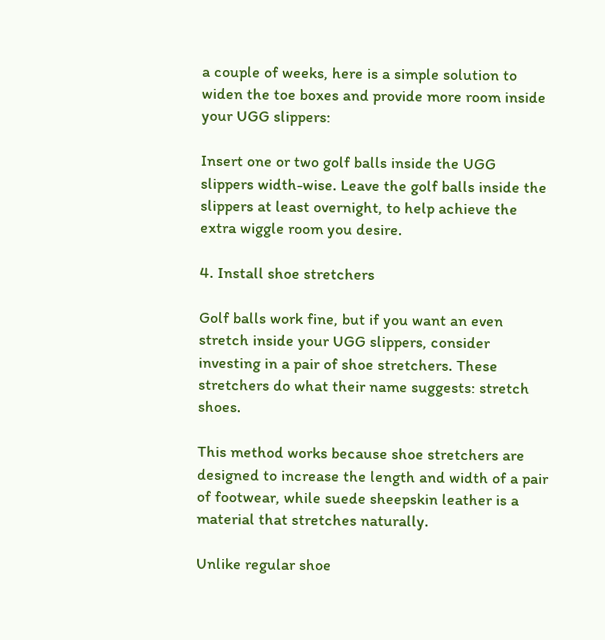a couple of weeks, here is a simple solution to widen the toe boxes and provide more room inside your UGG slippers:

Insert one or two golf balls inside the UGG slippers width-wise. Leave the golf balls inside the slippers at least overnight, to help achieve the extra wiggle room you desire.

4. Install shoe stretchers

Golf balls work fine, but if you want an even stretch inside your UGG slippers, consider investing in a pair of shoe stretchers. These stretchers do what their name suggests: stretch shoes.

This method works because shoe stretchers are designed to increase the length and width of a pair of footwear, while suede sheepskin leather is a material that stretches naturally.

Unlike regular shoe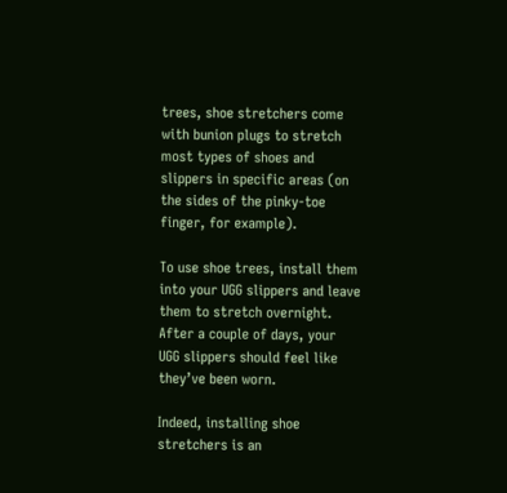trees, shoe stretchers come with bunion plugs to stretch most types of shoes and slippers in specific areas (on the sides of the pinky-toe finger, for example).

To use shoe trees, install them into your UGG slippers and leave them to stretch overnight. After a couple of days, your UGG slippers should feel like they’ve been worn.

Indeed, installing shoe stretchers is an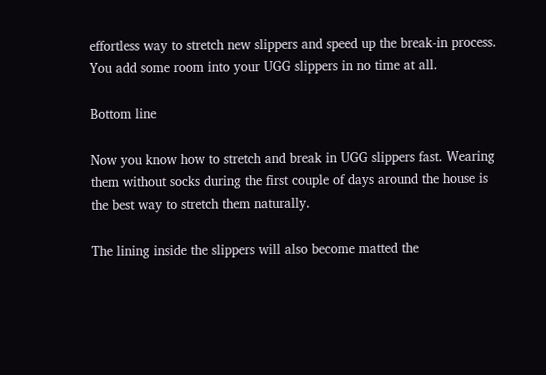effortless way to stretch new slippers and speed up the break-in process. You add some room into your UGG slippers in no time at all.

Bottom line

Now you know how to stretch and break in UGG slippers fast. Wearing them without socks during the first couple of days around the house is the best way to stretch them naturally.

The lining inside the slippers will also become matted the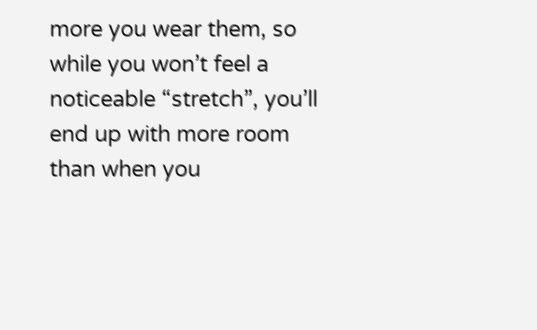more you wear them, so while you won’t feel a noticeable “stretch”, you’ll end up with more room than when you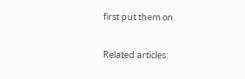first put them on.

Related articles: